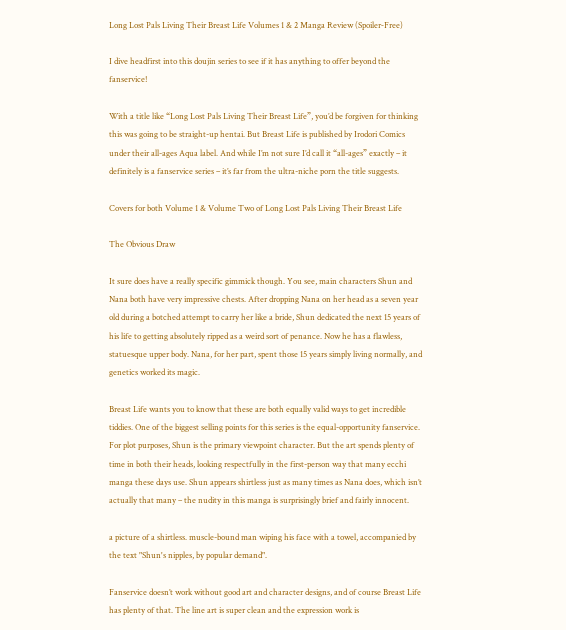Long Lost Pals Living Their Breast Life Volumes 1 & 2 Manga Review (Spoiler‑Free)

I dive headfirst into this doujin series to see if it has anything to offer beyond the fanservice!

With a title like “Long Lost Pals Living Their Breast Life”, you’d be forgiven for thinking this was going to be straight-up hentai. But Breast Life is published by Irodori Comics under their all-ages Aqua label. And while I’m not sure I’d call it “all-ages” exactly – it definitely is a fanservice series – it’s far from the ultra-niche porn the title suggests.

Covers for both Volume 1 & Volume Two of Long Lost Pals Living Their Breast Life

The Obvious Draw

It sure does have a really specific gimmick though. You see, main characters Shun and Nana both have very impressive chests. After dropping Nana on her head as a seven year old during a botched attempt to carry her like a bride, Shun dedicated the next 15 years of his life to getting absolutely ripped as a weird sort of penance. Now he has a flawless, statuesque upper body. Nana, for her part, spent those 15 years simply living normally, and genetics worked its magic.

Breast Life wants you to know that these are both equally valid ways to get incredible tiddies. One of the biggest selling points for this series is the equal-opportunity fanservice. For plot purposes, Shun is the primary viewpoint character. But the art spends plenty of time in both their heads, looking respectfully in the first-person way that many ecchi manga these days use. Shun appears shirtless just as many times as Nana does, which isn’t actually that many – the nudity in this manga is surprisingly brief and fairly innocent.

a picture of a shirtless. muscle-bound man wiping his face with a towel, accompanied by the text "Shun's nipples, by popular demand".

Fanservice doesn’t work without good art and character designs, and of course Breast Life has plenty of that. The line art is super clean and the expression work is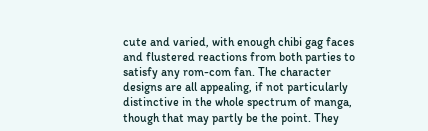cute and varied, with enough chibi gag faces and flustered reactions from both parties to satisfy any rom-com fan. The character designs are all appealing, if not particularly distinctive in the whole spectrum of manga, though that may partly be the point. They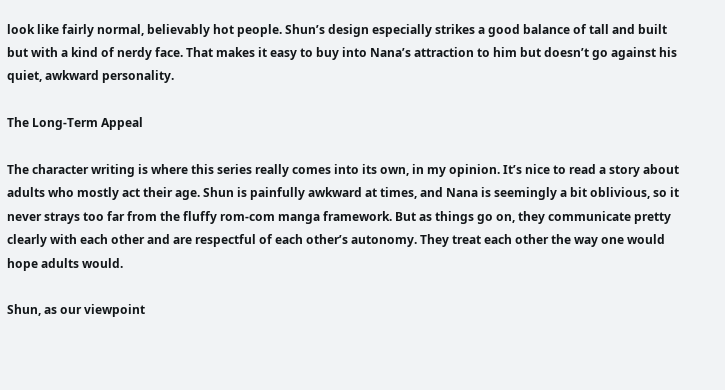look like fairly normal, believably hot people. Shun’s design especially strikes a good balance of tall and built but with a kind of nerdy face. That makes it easy to buy into Nana’s attraction to him but doesn’t go against his quiet, awkward personality.

The Long-Term Appeal

The character writing is where this series really comes into its own, in my opinion. It’s nice to read a story about adults who mostly act their age. Shun is painfully awkward at times, and Nana is seemingly a bit oblivious, so it never strays too far from the fluffy rom-com manga framework. But as things go on, they communicate pretty clearly with each other and are respectful of each other’s autonomy. They treat each other the way one would hope adults would.

Shun, as our viewpoint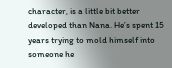character, is a little bit better developed than Nana. He’s spent 15 years trying to mold himself into someone he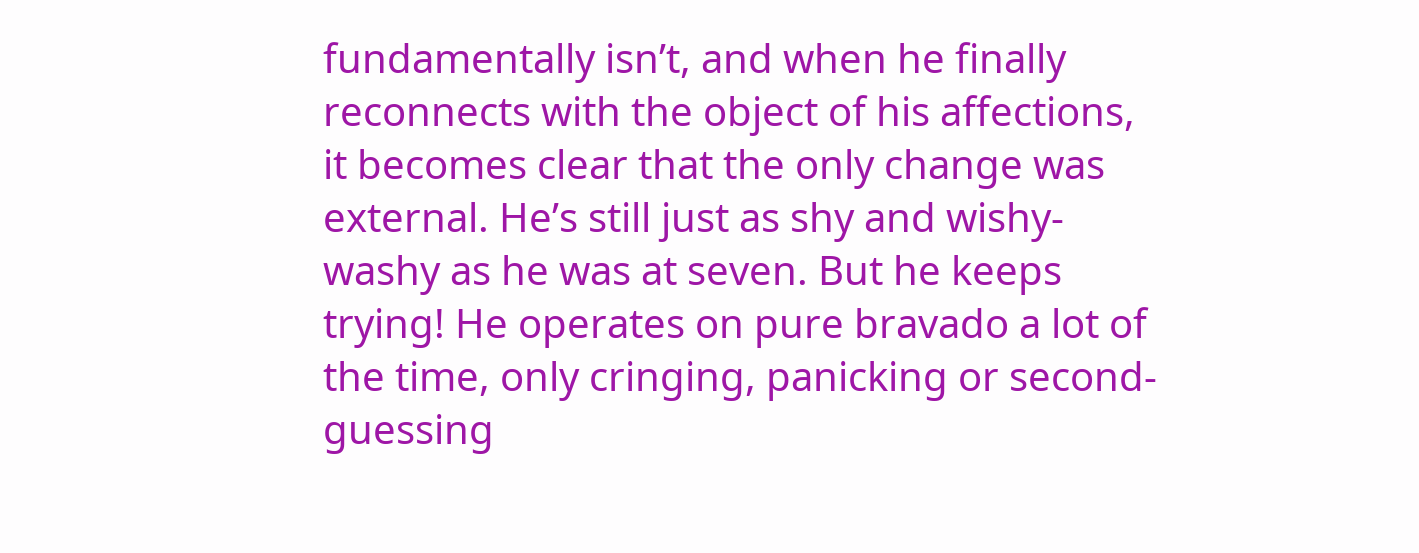fundamentally isn’t, and when he finally reconnects with the object of his affections, it becomes clear that the only change was external. He’s still just as shy and wishy-washy as he was at seven. But he keeps trying! He operates on pure bravado a lot of the time, only cringing, panicking or second-guessing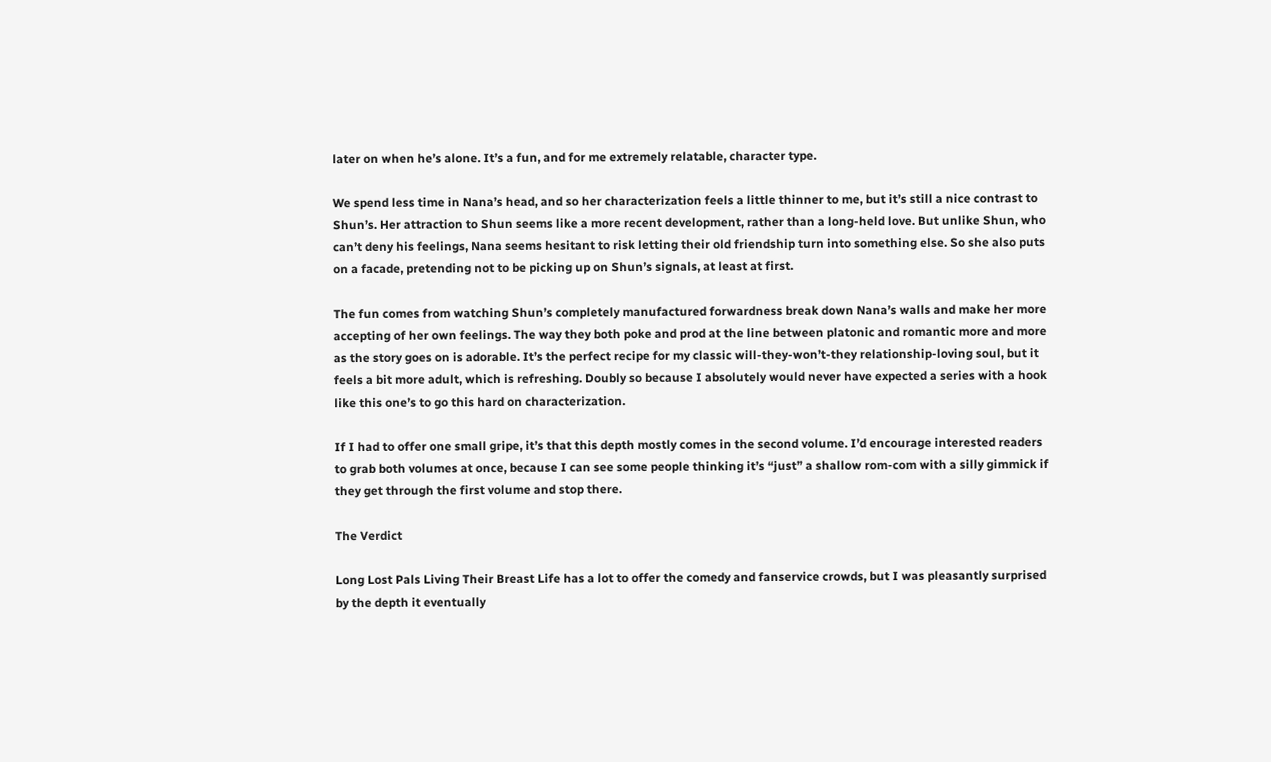later on when he’s alone. It’s a fun, and for me extremely relatable, character type.

We spend less time in Nana’s head, and so her characterization feels a little thinner to me, but it’s still a nice contrast to Shun’s. Her attraction to Shun seems like a more recent development, rather than a long-held love. But unlike Shun, who can’t deny his feelings, Nana seems hesitant to risk letting their old friendship turn into something else. So she also puts on a facade, pretending not to be picking up on Shun’s signals, at least at first.

The fun comes from watching Shun’s completely manufactured forwardness break down Nana’s walls and make her more accepting of her own feelings. The way they both poke and prod at the line between platonic and romantic more and more as the story goes on is adorable. It’s the perfect recipe for my classic will-they-won’t-they relationship-loving soul, but it feels a bit more adult, which is refreshing. Doubly so because I absolutely would never have expected a series with a hook like this one’s to go this hard on characterization.

If I had to offer one small gripe, it’s that this depth mostly comes in the second volume. I’d encourage interested readers to grab both volumes at once, because I can see some people thinking it’s “just” a shallow rom-com with a silly gimmick if they get through the first volume and stop there.

The Verdict

Long Lost Pals Living Their Breast Life has a lot to offer the comedy and fanservice crowds, but I was pleasantly surprised by the depth it eventually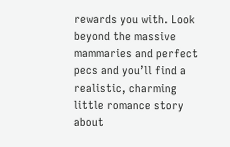rewards you with. Look beyond the massive mammaries and perfect pecs and you’ll find a realistic, charming little romance story about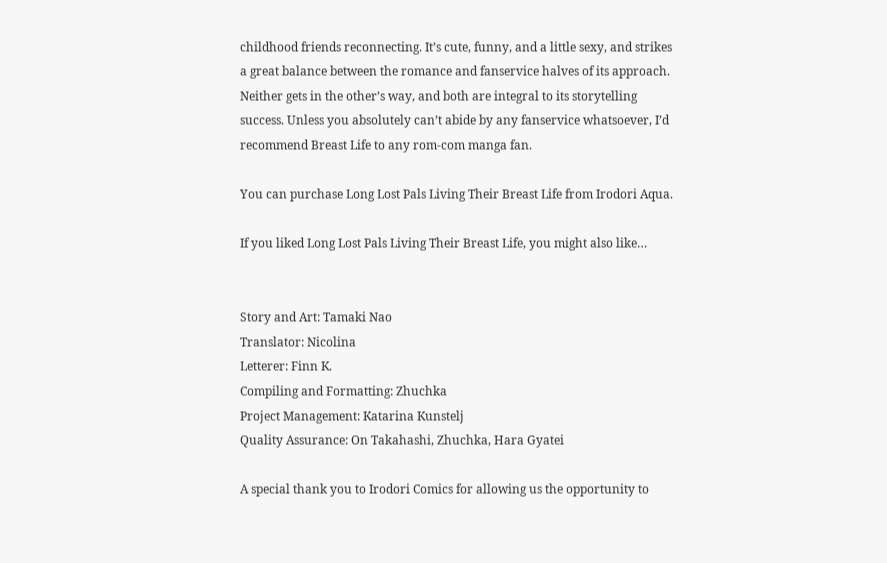childhood friends reconnecting. It’s cute, funny, and a little sexy, and strikes a great balance between the romance and fanservice halves of its approach. Neither gets in the other’s way, and both are integral to its storytelling success. Unless you absolutely can’t abide by any fanservice whatsoever, I’d recommend Breast Life to any rom-com manga fan.

You can purchase Long Lost Pals Living Their Breast Life from Irodori Aqua.

If you liked Long Lost Pals Living Their Breast Life, you might also like…


Story and Art: Tamaki Nao
Translator: Nicolina
Letterer: Finn K.
Compiling and Formatting: Zhuchka
Project Management: Katarina Kunstelj
Quality Assurance: On Takahashi, Zhuchka, Hara Gyatei

A special thank you to Irodori Comics for allowing us the opportunity to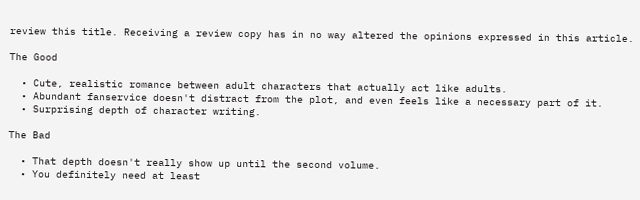review this title. Receiving a review copy has in no way altered the opinions expressed in this article.

The Good

  • Cute, realistic romance between adult characters that actually act like adults.
  • Abundant fanservice doesn't distract from the plot, and even feels like a necessary part of it.
  • Surprising depth of character writing.

The Bad

  • That depth doesn't really show up until the second volume.
  • You definitely need at least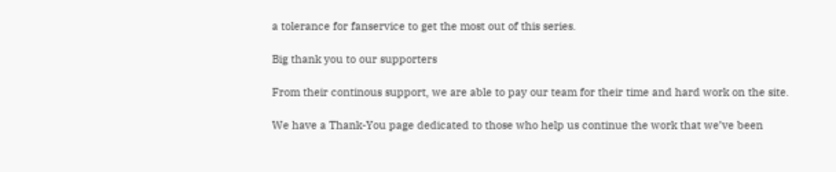a tolerance for fanservice to get the most out of this series.

Big thank you to our supporters

From their continous support, we are able to pay our team for their time and hard work on the site.

We have a Thank-You page dedicated to those who help us continue the work that we’ve been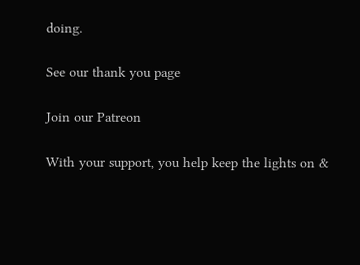doing.

See our thank you page

Join our Patreon

With your support, you help keep the lights on &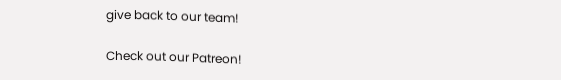give back to our team!

Check out our Patreon!